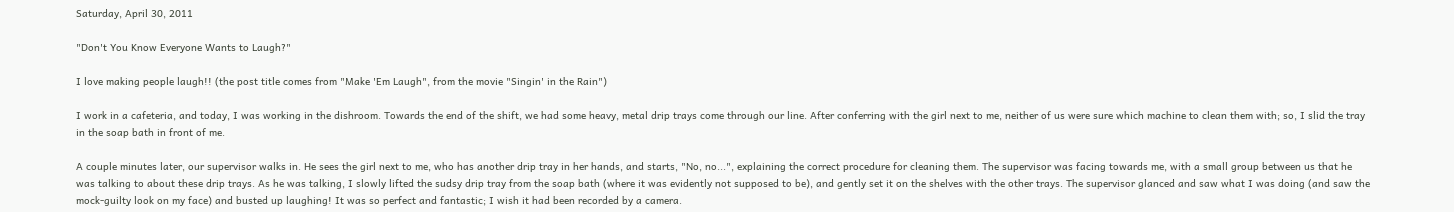Saturday, April 30, 2011

"Don't You Know Everyone Wants to Laugh?"

I love making people laugh!! (the post title comes from "Make 'Em Laugh", from the movie "Singin' in the Rain")

I work in a cafeteria, and today, I was working in the dishroom. Towards the end of the shift, we had some heavy, metal drip trays come through our line. After conferring with the girl next to me, neither of us were sure which machine to clean them with; so, I slid the tray in the soap bath in front of me.

A couple minutes later, our supervisor walks in. He sees the girl next to me, who has another drip tray in her hands, and starts, "No, no...", explaining the correct procedure for cleaning them. The supervisor was facing towards me, with a small group between us that he was talking to about these drip trays. As he was talking, I slowly lifted the sudsy drip tray from the soap bath (where it was evidently not supposed to be), and gently set it on the shelves with the other trays. The supervisor glanced and saw what I was doing (and saw the mock-guilty look on my face) and busted up laughing! It was so perfect and fantastic; I wish it had been recorded by a camera.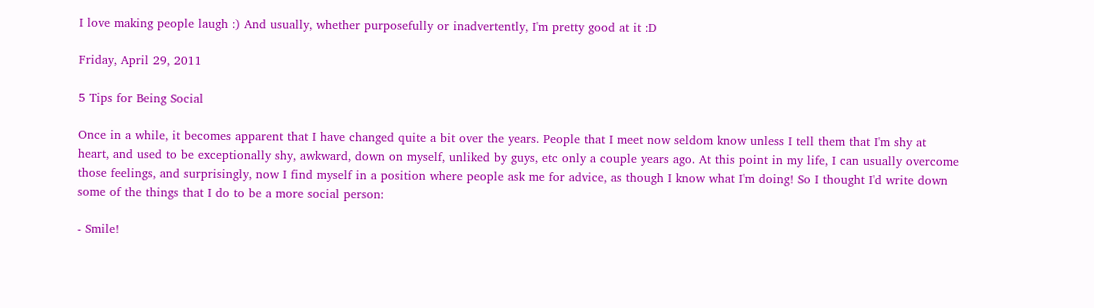I love making people laugh :) And usually, whether purposefully or inadvertently, I'm pretty good at it :D

Friday, April 29, 2011

5 Tips for Being Social

Once in a while, it becomes apparent that I have changed quite a bit over the years. People that I meet now seldom know unless I tell them that I'm shy at heart, and used to be exceptionally shy, awkward, down on myself, unliked by guys, etc only a couple years ago. At this point in my life, I can usually overcome those feelings, and surprisingly, now I find myself in a position where people ask me for advice, as though I know what I'm doing! So I thought I'd write down some of the things that I do to be a more social person:

- Smile!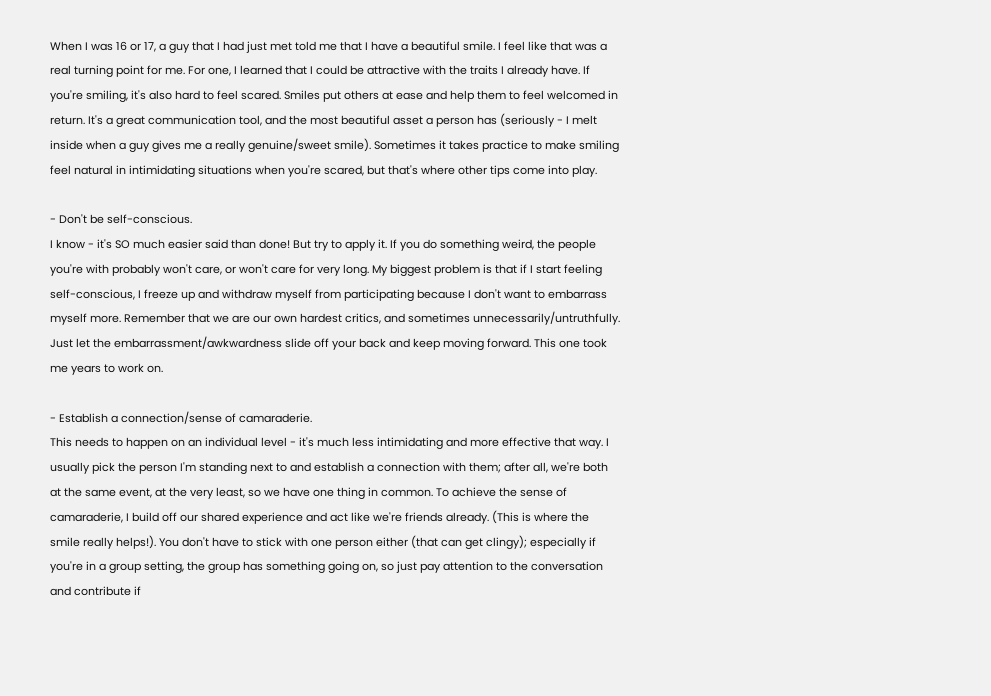When I was 16 or 17, a guy that I had just met told me that I have a beautiful smile. I feel like that was a real turning point for me. For one, I learned that I could be attractive with the traits I already have. If you're smiling, it's also hard to feel scared. Smiles put others at ease and help them to feel welcomed in return. It's a great communication tool, and the most beautiful asset a person has (seriously - I melt inside when a guy gives me a really genuine/sweet smile). Sometimes it takes practice to make smiling feel natural in intimidating situations when you're scared, but that's where other tips come into play.

- Don't be self-conscious.
I know - it's SO much easier said than done! But try to apply it. If you do something weird, the people you're with probably won't care, or won't care for very long. My biggest problem is that if I start feeling self-conscious, I freeze up and withdraw myself from participating because I don't want to embarrass myself more. Remember that we are our own hardest critics, and sometimes unnecessarily/untruthfully. Just let the embarrassment/awkwardness slide off your back and keep moving forward. This one took me years to work on.

- Establish a connection/sense of camaraderie.
This needs to happen on an individual level - it's much less intimidating and more effective that way. I usually pick the person I'm standing next to and establish a connection with them; after all, we're both at the same event, at the very least, so we have one thing in common. To achieve the sense of camaraderie, I build off our shared experience and act like we're friends already. (This is where the smile really helps!). You don't have to stick with one person either (that can get clingy); especially if you're in a group setting, the group has something going on, so just pay attention to the conversation and contribute if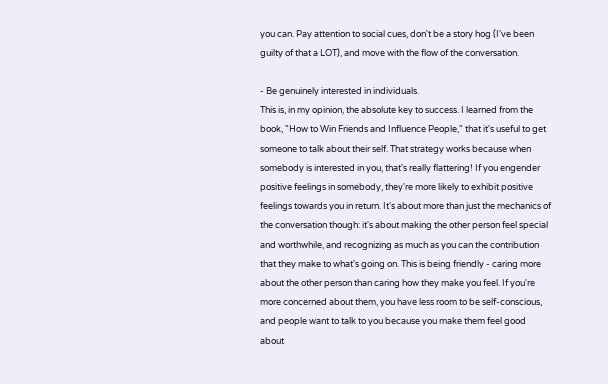you can. Pay attention to social cues, don't be a story hog (I've been guilty of that a LOT), and move with the flow of the conversation.

- Be genuinely interested in individuals.
This is, in my opinion, the absolute key to success. I learned from the book, "How to Win Friends and Influence People," that it's useful to get someone to talk about their self. That strategy works because when somebody is interested in you, that's really flattering! If you engender positive feelings in somebody, they're more likely to exhibit positive feelings towards you in return. It's about more than just the mechanics of the conversation though: it's about making the other person feel special and worthwhile, and recognizing as much as you can the contribution that they make to what's going on. This is being friendly - caring more about the other person than caring how they make you feel. If you're more concerned about them, you have less room to be self-conscious, and people want to talk to you because you make them feel good about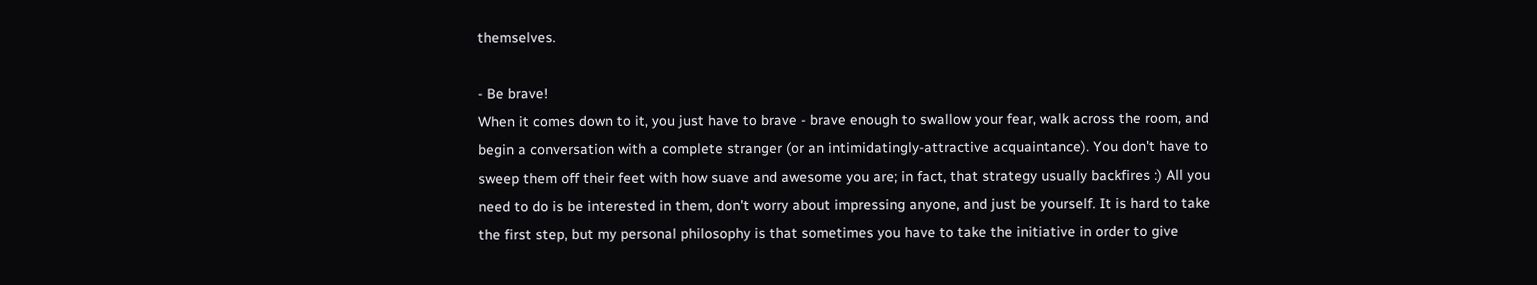themselves.

- Be brave!
When it comes down to it, you just have to brave - brave enough to swallow your fear, walk across the room, and begin a conversation with a complete stranger (or an intimidatingly-attractive acquaintance). You don't have to sweep them off their feet with how suave and awesome you are; in fact, that strategy usually backfires :) All you need to do is be interested in them, don't worry about impressing anyone, and just be yourself. It is hard to take the first step, but my personal philosophy is that sometimes you have to take the initiative in order to give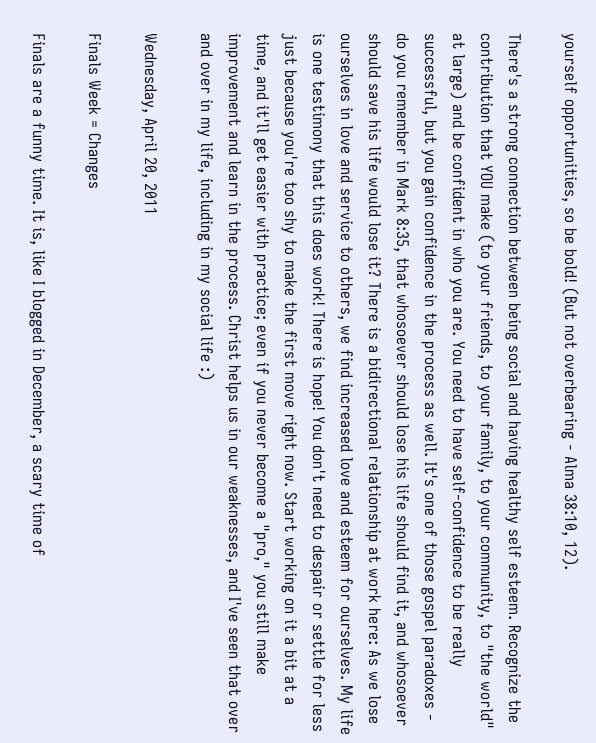yourself opportunities, so be bold! (But not overbearing - Alma 38:10, 12).

There's a strong connection between being social and having healthy self esteem. Recognize the contribution that YOU make (to your friends, to your family, to your community, to "the world" at large) and be confident in who you are. You need to have self-confidence to be really successful, but you gain confidence in the process as well. It's one of those gospel paradoxes - do you remember in Mark 8:35, that whosoever should lose his life should find it, and whosoever should save his life would lose it? There is a bidirectional relationship at work here: As we lose ourselves in love and service to others, we find increased love and esteem for ourselves. My life is one testimony that this does work! There is hope! You don't need to despair or settle for less just because you're too shy to make the first move right now. Start working on it a bit at a time, and it'll get easier with practice; even if you never become a "pro," you still make improvement and learn in the process. Christ helps us in our weaknesses, and I've seen that over and over in my life, including in my social life :)

Wednesday, April 20, 2011

Finals Week = Changes

Finals are a funny time. It is, like I blogged in December, a scary time of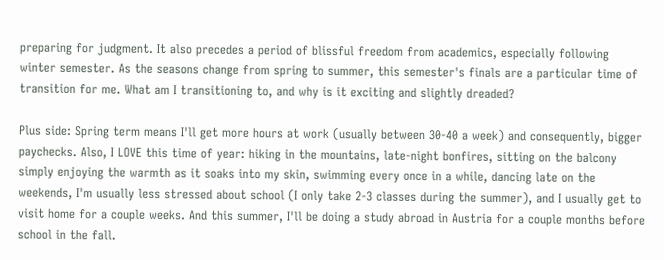preparing for judgment. It also precedes a period of blissful freedom from academics, especially following winter semester. As the seasons change from spring to summer, this semester's finals are a particular time of transition for me. What am I transitioning to, and why is it exciting and slightly dreaded?

Plus side: Spring term means I'll get more hours at work (usually between 30-40 a week) and consequently, bigger paychecks. Also, I LOVE this time of year: hiking in the mountains, late-night bonfires, sitting on the balcony simply enjoying the warmth as it soaks into my skin, swimming every once in a while, dancing late on the weekends, I'm usually less stressed about school (I only take 2-3 classes during the summer), and I usually get to visit home for a couple weeks. And this summer, I'll be doing a study abroad in Austria for a couple months before school in the fall.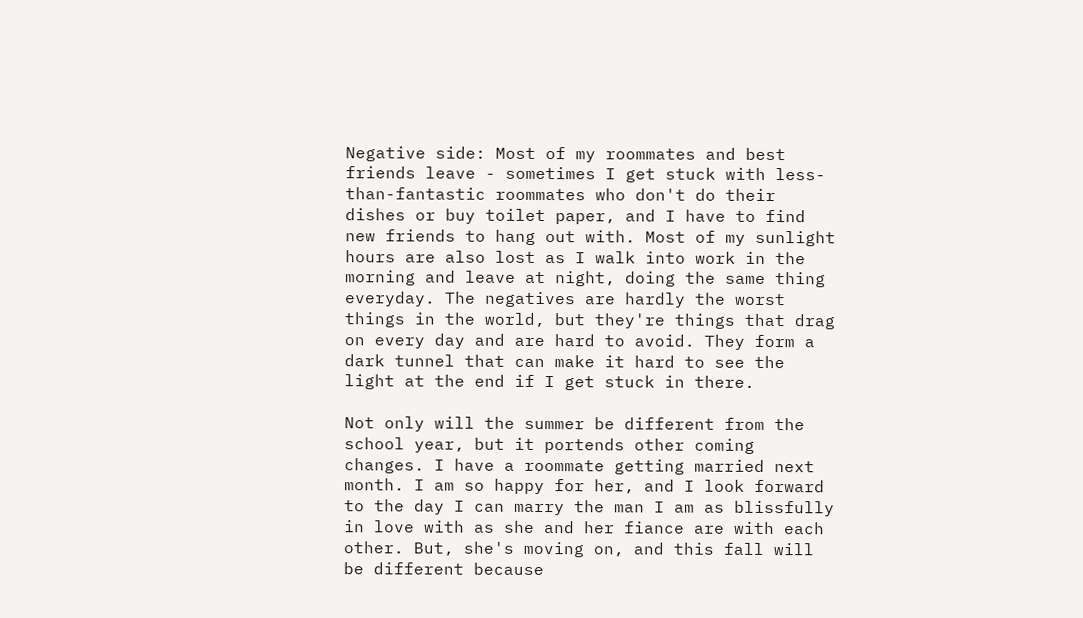Negative side: Most of my roommates and best friends leave - sometimes I get stuck with less-than-fantastic roommates who don't do their dishes or buy toilet paper, and I have to find new friends to hang out with. Most of my sunlight hours are also lost as I walk into work in the morning and leave at night, doing the same thing everyday. The negatives are hardly the worst things in the world, but they're things that drag on every day and are hard to avoid. They form a dark tunnel that can make it hard to see the light at the end if I get stuck in there.

Not only will the summer be different from the school year, but it portends other coming changes. I have a roommate getting married next month. I am so happy for her, and I look forward to the day I can marry the man I am as blissfully in love with as she and her fiance are with each other. But, she's moving on, and this fall will be different because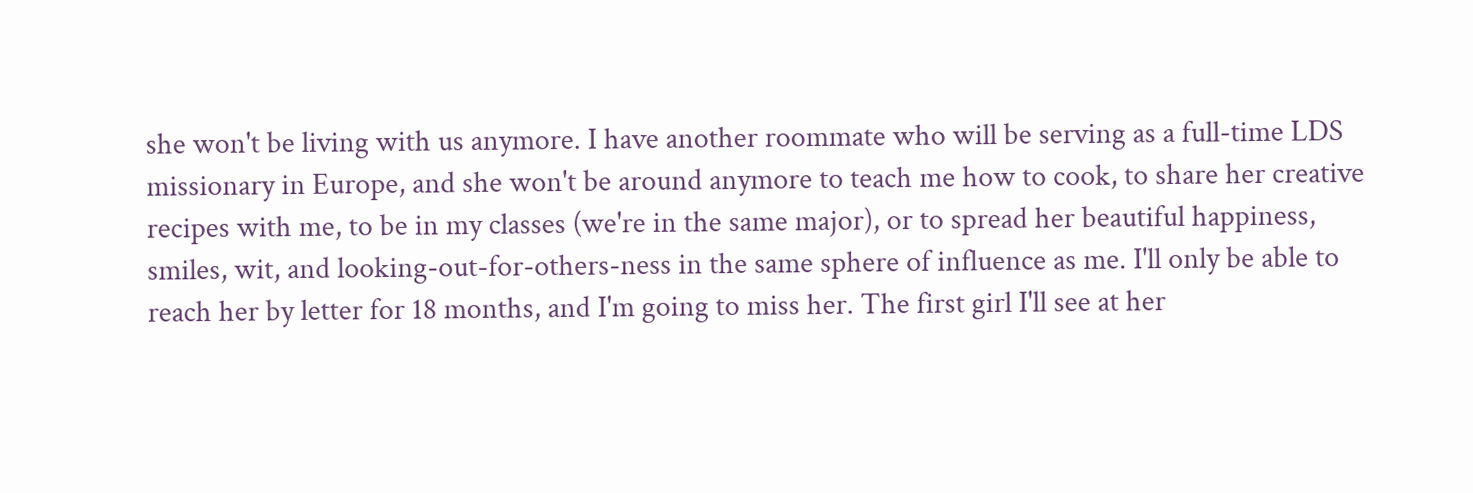she won't be living with us anymore. I have another roommate who will be serving as a full-time LDS missionary in Europe, and she won't be around anymore to teach me how to cook, to share her creative recipes with me, to be in my classes (we're in the same major), or to spread her beautiful happiness, smiles, wit, and looking-out-for-others-ness in the same sphere of influence as me. I'll only be able to reach her by letter for 18 months, and I'm going to miss her. The first girl I'll see at her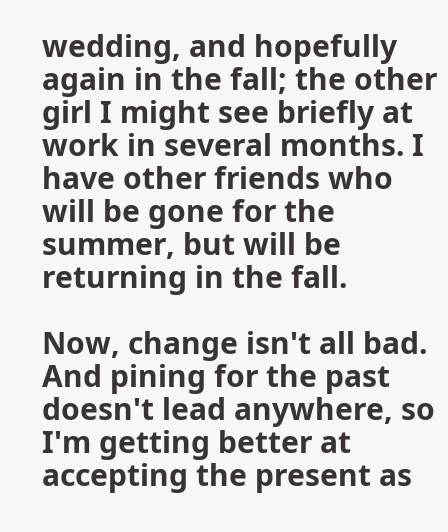wedding, and hopefully again in the fall; the other girl I might see briefly at work in several months. I have other friends who will be gone for the summer, but will be returning in the fall.

Now, change isn't all bad. And pining for the past doesn't lead anywhere, so I'm getting better at accepting the present as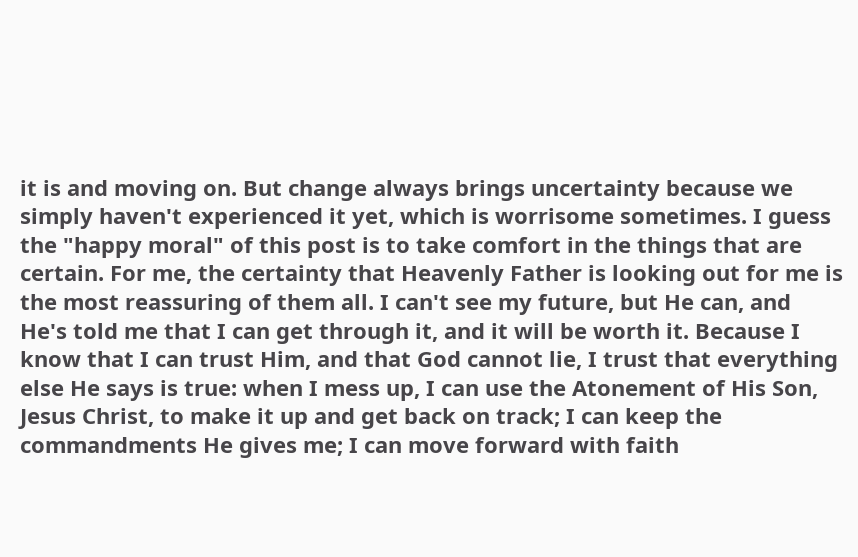it is and moving on. But change always brings uncertainty because we simply haven't experienced it yet, which is worrisome sometimes. I guess the "happy moral" of this post is to take comfort in the things that are certain. For me, the certainty that Heavenly Father is looking out for me is the most reassuring of them all. I can't see my future, but He can, and He's told me that I can get through it, and it will be worth it. Because I know that I can trust Him, and that God cannot lie, I trust that everything else He says is true: when I mess up, I can use the Atonement of His Son, Jesus Christ, to make it up and get back on track; I can keep the commandments He gives me; I can move forward with faith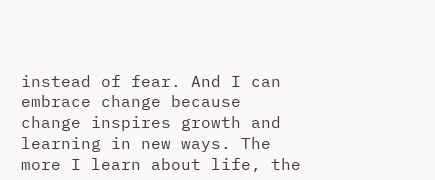instead of fear. And I can embrace change because change inspires growth and learning in new ways. The more I learn about life, the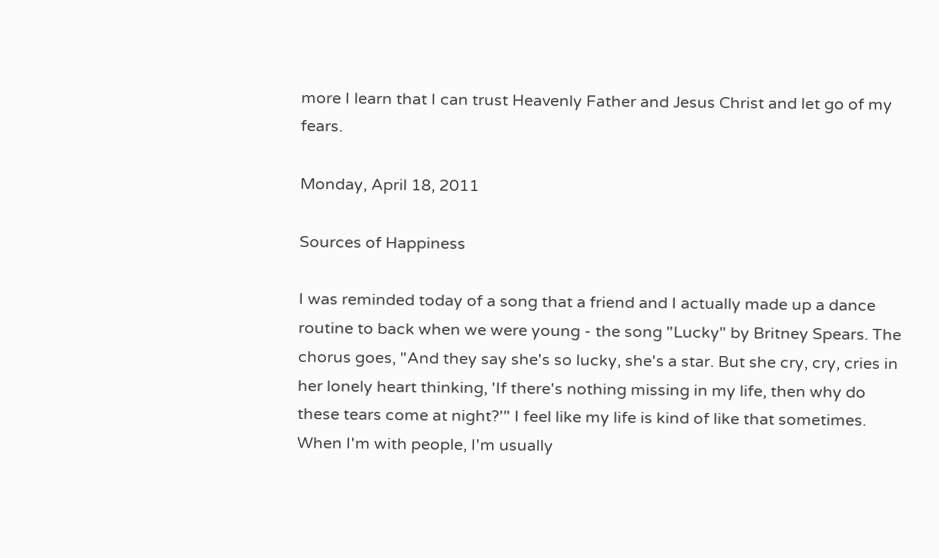more I learn that I can trust Heavenly Father and Jesus Christ and let go of my fears.

Monday, April 18, 2011

Sources of Happiness

I was reminded today of a song that a friend and I actually made up a dance routine to back when we were young - the song "Lucky" by Britney Spears. The chorus goes, "And they say she's so lucky, she's a star. But she cry, cry, cries in her lonely heart thinking, 'If there's nothing missing in my life, then why do these tears come at night?'" I feel like my life is kind of like that sometimes. When I'm with people, I'm usually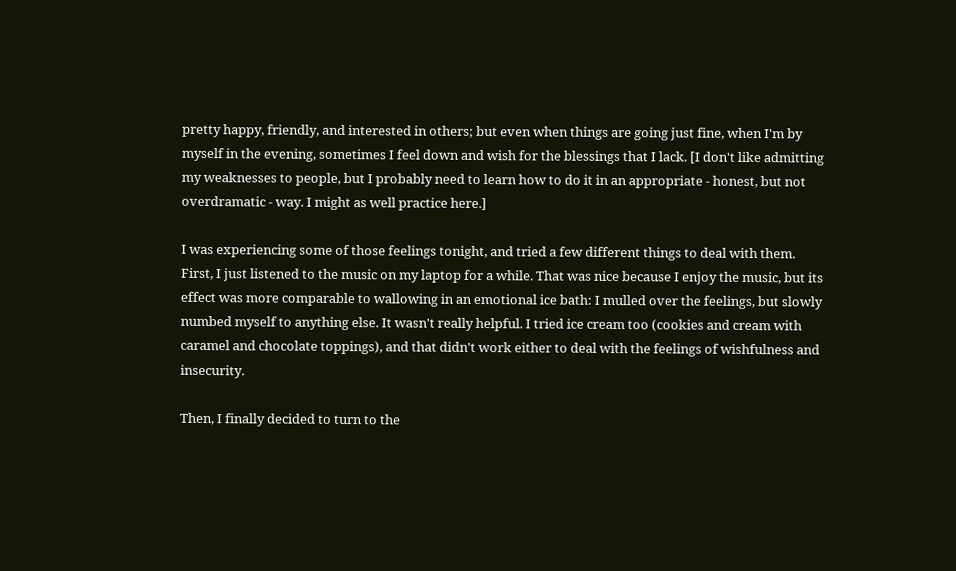pretty happy, friendly, and interested in others; but even when things are going just fine, when I'm by myself in the evening, sometimes I feel down and wish for the blessings that I lack. [I don't like admitting my weaknesses to people, but I probably need to learn how to do it in an appropriate - honest, but not overdramatic - way. I might as well practice here.]

I was experiencing some of those feelings tonight, and tried a few different things to deal with them. First, I just listened to the music on my laptop for a while. That was nice because I enjoy the music, but its effect was more comparable to wallowing in an emotional ice bath: I mulled over the feelings, but slowly numbed myself to anything else. It wasn't really helpful. I tried ice cream too (cookies and cream with caramel and chocolate toppings), and that didn't work either to deal with the feelings of wishfulness and insecurity.

Then, I finally decided to turn to the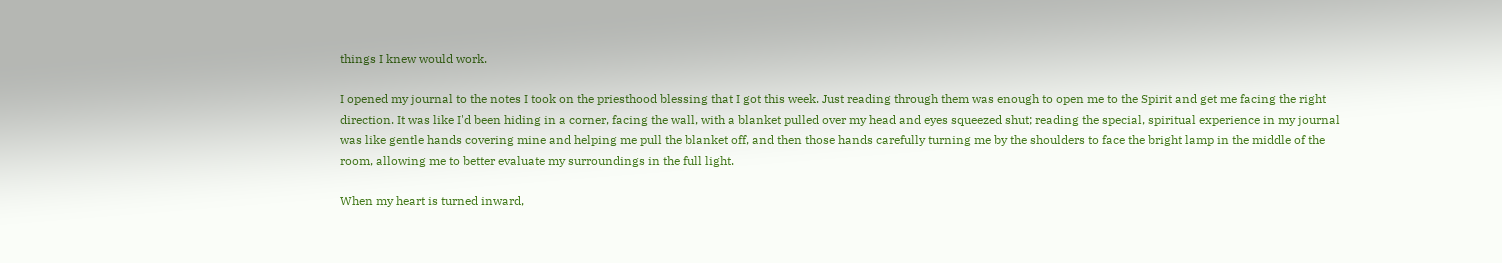things I knew would work.

I opened my journal to the notes I took on the priesthood blessing that I got this week. Just reading through them was enough to open me to the Spirit and get me facing the right direction. It was like I'd been hiding in a corner, facing the wall, with a blanket pulled over my head and eyes squeezed shut; reading the special, spiritual experience in my journal was like gentle hands covering mine and helping me pull the blanket off, and then those hands carefully turning me by the shoulders to face the bright lamp in the middle of the room, allowing me to better evaluate my surroundings in the full light.

When my heart is turned inward,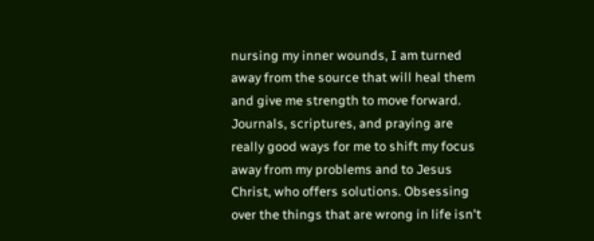nursing my inner wounds, I am turned away from the source that will heal them and give me strength to move forward. Journals, scriptures, and praying are really good ways for me to shift my focus away from my problems and to Jesus Christ, who offers solutions. Obsessing over the things that are wrong in life isn't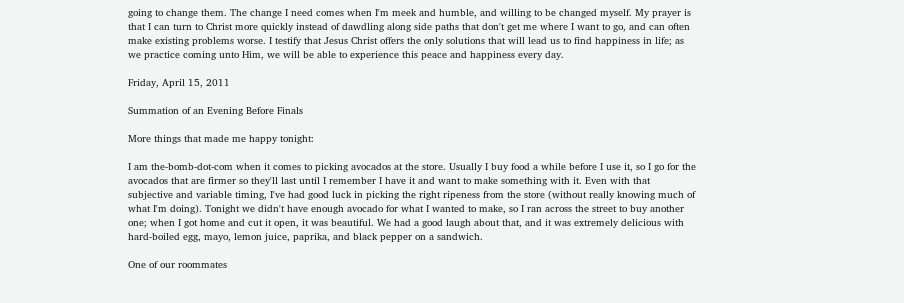going to change them. The change I need comes when I'm meek and humble, and willing to be changed myself. My prayer is that I can turn to Christ more quickly instead of dawdling along side paths that don't get me where I want to go, and can often make existing problems worse. I testify that Jesus Christ offers the only solutions that will lead us to find happiness in life; as we practice coming unto Him, we will be able to experience this peace and happiness every day.

Friday, April 15, 2011

Summation of an Evening Before Finals

More things that made me happy tonight:

I am the-bomb-dot-com when it comes to picking avocados at the store. Usually I buy food a while before I use it, so I go for the avocados that are firmer so they'll last until I remember I have it and want to make something with it. Even with that subjective and variable timing, I've had good luck in picking the right ripeness from the store (without really knowing much of what I'm doing). Tonight we didn't have enough avocado for what I wanted to make, so I ran across the street to buy another one; when I got home and cut it open, it was beautiful. We had a good laugh about that, and it was extremely delicious with hard-boiled egg, mayo, lemon juice, paprika, and black pepper on a sandwich.

One of our roommates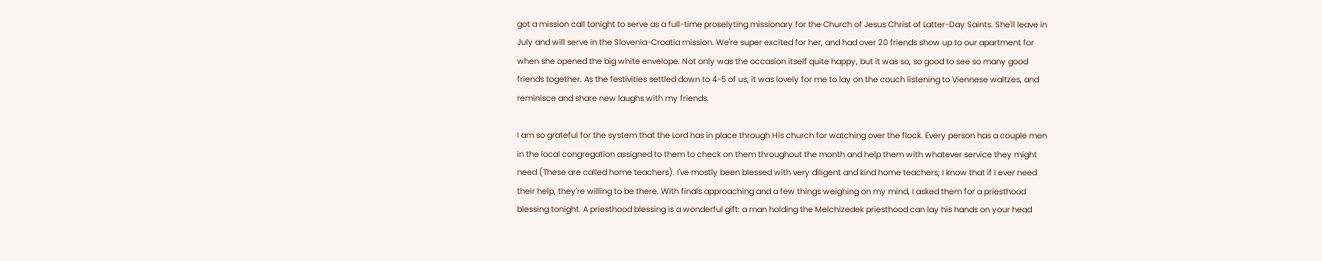got a mission call tonight to serve as a full-time proselyting missionary for the Church of Jesus Christ of Latter-Day Saints. She'll leave in July and will serve in the Slovenia-Croatia mission. We're super excited for her, and had over 20 friends show up to our apartment for when she opened the big white envelope. Not only was the occasion itself quite happy, but it was so, so good to see so many good friends together. As the festivities settled down to 4-5 of us, it was lovely for me to lay on the couch listening to Viennese waltzes, and reminisce and share new laughs with my friends.

I am so grateful for the system that the Lord has in place through His church for watching over the flock. Every person has a couple men in the local congregation assigned to them to check on them throughout the month and help them with whatever service they might need (These are called home teachers). I've mostly been blessed with very diligent and kind home teachers; I know that if I ever need their help, they're willing to be there. With finals approaching and a few things weighing on my mind, I asked them for a priesthood blessing tonight. A priesthood blessing is a wonderful gift: a man holding the Melchizedek priesthood can lay his hands on your head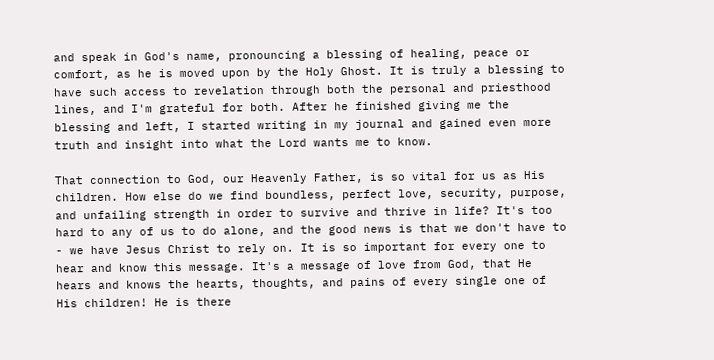and speak in God's name, pronouncing a blessing of healing, peace or comfort, as he is moved upon by the Holy Ghost. It is truly a blessing to have such access to revelation through both the personal and priesthood lines, and I'm grateful for both. After he finished giving me the blessing and left, I started writing in my journal and gained even more truth and insight into what the Lord wants me to know.

That connection to God, our Heavenly Father, is so vital for us as His children. How else do we find boundless, perfect love, security, purpose, and unfailing strength in order to survive and thrive in life? It's too hard to any of us to do alone, and the good news is that we don't have to - we have Jesus Christ to rely on. It is so important for every one to hear and know this message. It's a message of love from God, that He hears and knows the hearts, thoughts, and pains of every single one of His children! He is there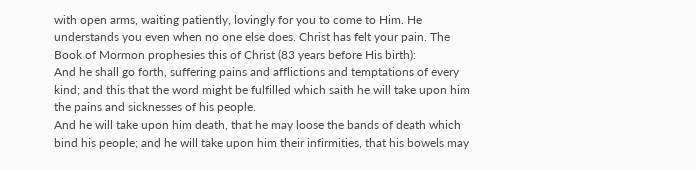with open arms, waiting patiently, lovingly for you to come to Him. He understands you even when no one else does. Christ has felt your pain. The Book of Mormon prophesies this of Christ (83 years before His birth):
And he shall go forth, suffering pains and afflictions and temptations of every kind; and this that the word might be fulfilled which saith he will take upon him the pains and sicknesses of his people.
And he will take upon him death, that he may loose the bands of death which bind his people; and he will take upon him their infirmities, that his bowels may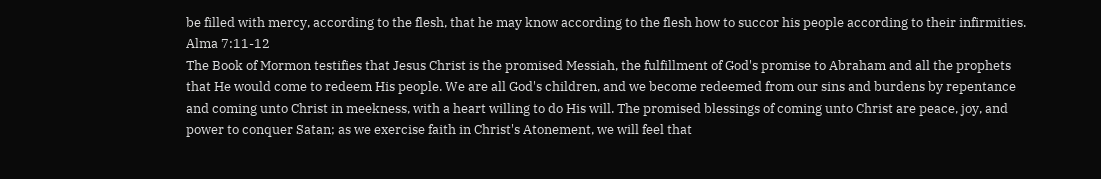be filled with mercy, according to the flesh, that he may know according to the flesh how to succor his people according to their infirmities. Alma 7:11-12
The Book of Mormon testifies that Jesus Christ is the promised Messiah, the fulfillment of God's promise to Abraham and all the prophets that He would come to redeem His people. We are all God's children, and we become redeemed from our sins and burdens by repentance and coming unto Christ in meekness, with a heart willing to do His will. The promised blessings of coming unto Christ are peace, joy, and power to conquer Satan; as we exercise faith in Christ's Atonement, we will feel that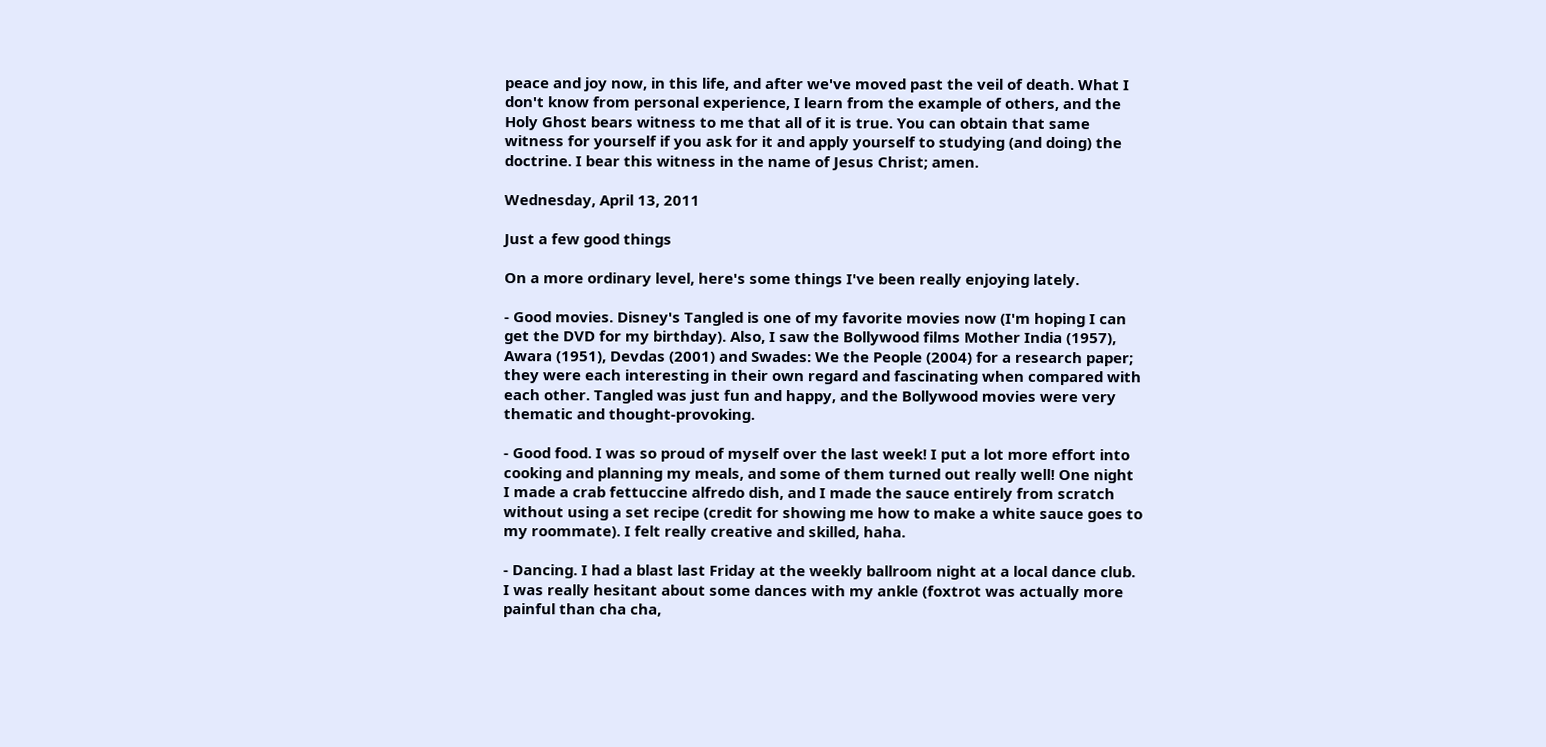peace and joy now, in this life, and after we've moved past the veil of death. What I don't know from personal experience, I learn from the example of others, and the Holy Ghost bears witness to me that all of it is true. You can obtain that same witness for yourself if you ask for it and apply yourself to studying (and doing) the doctrine. I bear this witness in the name of Jesus Christ; amen.

Wednesday, April 13, 2011

Just a few good things

On a more ordinary level, here's some things I've been really enjoying lately.

- Good movies. Disney's Tangled is one of my favorite movies now (I'm hoping I can get the DVD for my birthday). Also, I saw the Bollywood films Mother India (1957), Awara (1951), Devdas (2001) and Swades: We the People (2004) for a research paper; they were each interesting in their own regard and fascinating when compared with each other. Tangled was just fun and happy, and the Bollywood movies were very thematic and thought-provoking.

- Good food. I was so proud of myself over the last week! I put a lot more effort into cooking and planning my meals, and some of them turned out really well! One night I made a crab fettuccine alfredo dish, and I made the sauce entirely from scratch without using a set recipe (credit for showing me how to make a white sauce goes to my roommate). I felt really creative and skilled, haha.

- Dancing. I had a blast last Friday at the weekly ballroom night at a local dance club. I was really hesitant about some dances with my ankle (foxtrot was actually more painful than cha cha,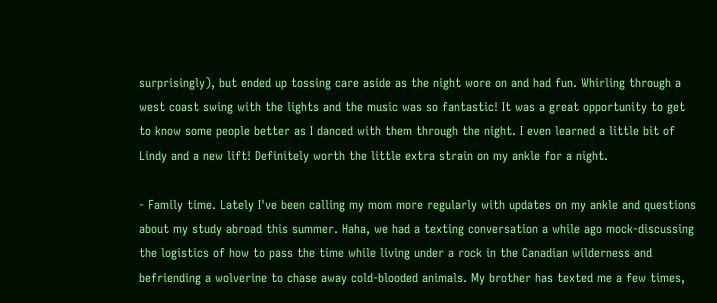surprisingly), but ended up tossing care aside as the night wore on and had fun. Whirling through a west coast swing with the lights and the music was so fantastic! It was a great opportunity to get to know some people better as I danced with them through the night. I even learned a little bit of Lindy and a new lift! Definitely worth the little extra strain on my ankle for a night.

- Family time. Lately I've been calling my mom more regularly with updates on my ankle and questions about my study abroad this summer. Haha, we had a texting conversation a while ago mock-discussing the logistics of how to pass the time while living under a rock in the Canadian wilderness and befriending a wolverine to chase away cold-blooded animals. My brother has texted me a few times,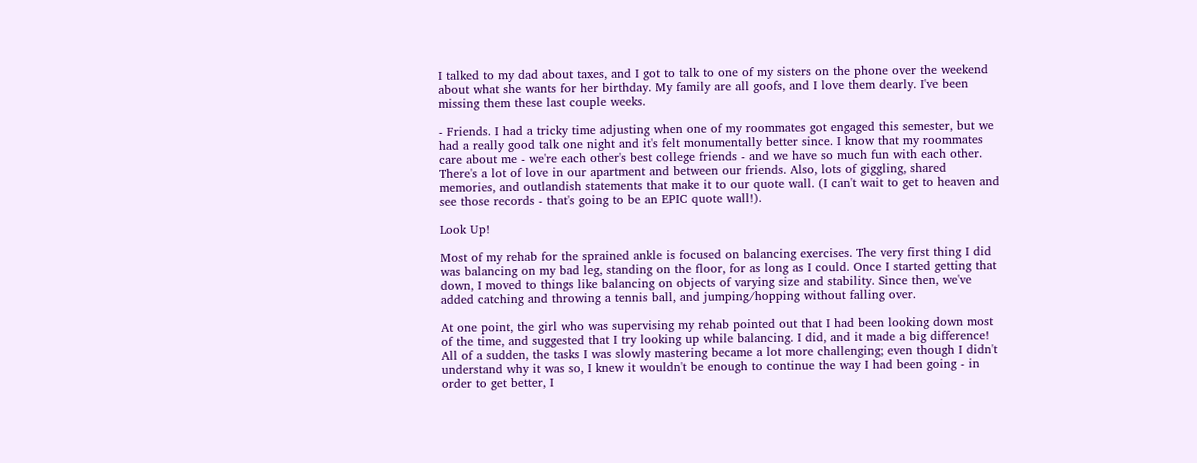I talked to my dad about taxes, and I got to talk to one of my sisters on the phone over the weekend about what she wants for her birthday. My family are all goofs, and I love them dearly. I've been missing them these last couple weeks.

- Friends. I had a tricky time adjusting when one of my roommates got engaged this semester, but we had a really good talk one night and it's felt monumentally better since. I know that my roommates care about me - we're each other's best college friends - and we have so much fun with each other. There's a lot of love in our apartment and between our friends. Also, lots of giggling, shared memories, and outlandish statements that make it to our quote wall. (I can't wait to get to heaven and see those records - that's going to be an EPIC quote wall!).

Look Up!

Most of my rehab for the sprained ankle is focused on balancing exercises. The very first thing I did was balancing on my bad leg, standing on the floor, for as long as I could. Once I started getting that down, I moved to things like balancing on objects of varying size and stability. Since then, we've added catching and throwing a tennis ball, and jumping/hopping without falling over.

At one point, the girl who was supervising my rehab pointed out that I had been looking down most of the time, and suggested that I try looking up while balancing. I did, and it made a big difference! All of a sudden, the tasks I was slowly mastering became a lot more challenging; even though I didn't understand why it was so, I knew it wouldn't be enough to continue the way I had been going - in order to get better, I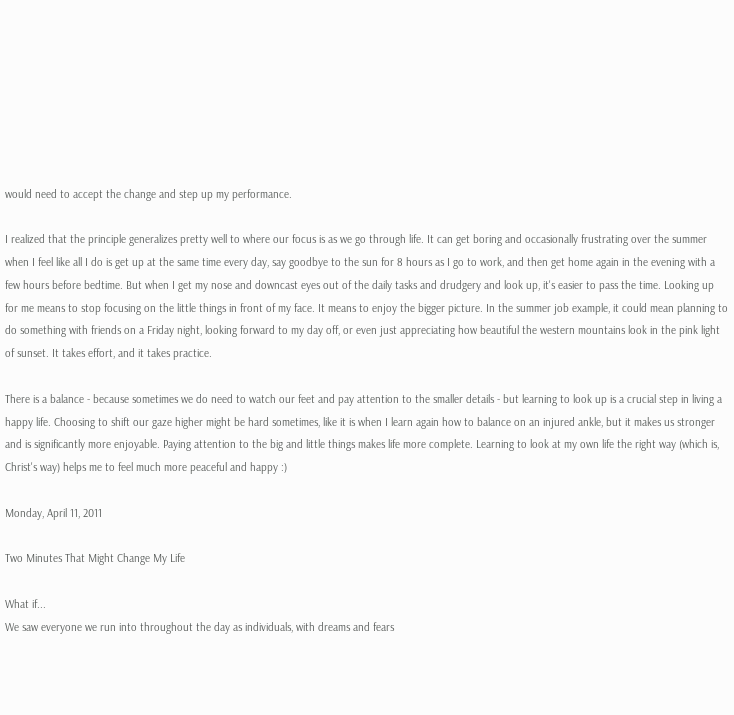would need to accept the change and step up my performance.

I realized that the principle generalizes pretty well to where our focus is as we go through life. It can get boring and occasionally frustrating over the summer when I feel like all I do is get up at the same time every day, say goodbye to the sun for 8 hours as I go to work, and then get home again in the evening with a few hours before bedtime. But when I get my nose and downcast eyes out of the daily tasks and drudgery and look up, it's easier to pass the time. Looking up for me means to stop focusing on the little things in front of my face. It means to enjoy the bigger picture. In the summer job example, it could mean planning to do something with friends on a Friday night, looking forward to my day off, or even just appreciating how beautiful the western mountains look in the pink light of sunset. It takes effort, and it takes practice.

There is a balance - because sometimes we do need to watch our feet and pay attention to the smaller details - but learning to look up is a crucial step in living a happy life. Choosing to shift our gaze higher might be hard sometimes, like it is when I learn again how to balance on an injured ankle, but it makes us stronger and is significantly more enjoyable. Paying attention to the big and little things makes life more complete. Learning to look at my own life the right way (which is, Christ's way) helps me to feel much more peaceful and happy :)

Monday, April 11, 2011

Two Minutes That Might Change My Life

What if...
We saw everyone we run into throughout the day as individuals, with dreams and fears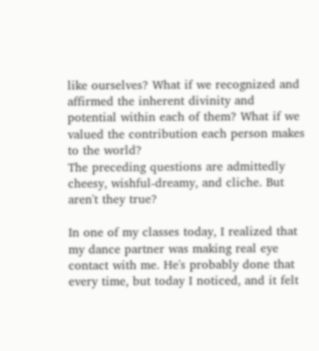like ourselves? What if we recognized and affirmed the inherent divinity and potential within each of them? What if we valued the contribution each person makes to the world?
The preceding questions are admittedly cheesy, wishful-dreamy, and cliche. But aren't they true?

In one of my classes today, I realized that my dance partner was making real eye contact with me. He's probably done that every time, but today I noticed, and it felt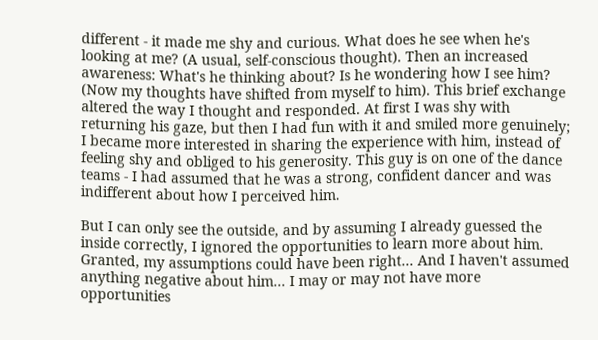different - it made me shy and curious. What does he see when he's looking at me? (A usual, self-conscious thought). Then an increased awareness: What's he thinking about? Is he wondering how I see him? (Now my thoughts have shifted from myself to him). This brief exchange altered the way I thought and responded. At first I was shy with returning his gaze, but then I had fun with it and smiled more genuinely; I became more interested in sharing the experience with him, instead of feeling shy and obliged to his generosity. This guy is on one of the dance teams - I had assumed that he was a strong, confident dancer and was indifferent about how I perceived him.

But I can only see the outside, and by assuming I already guessed the inside correctly, I ignored the opportunities to learn more about him. Granted, my assumptions could have been right... And I haven't assumed anything negative about him... I may or may not have more opportunities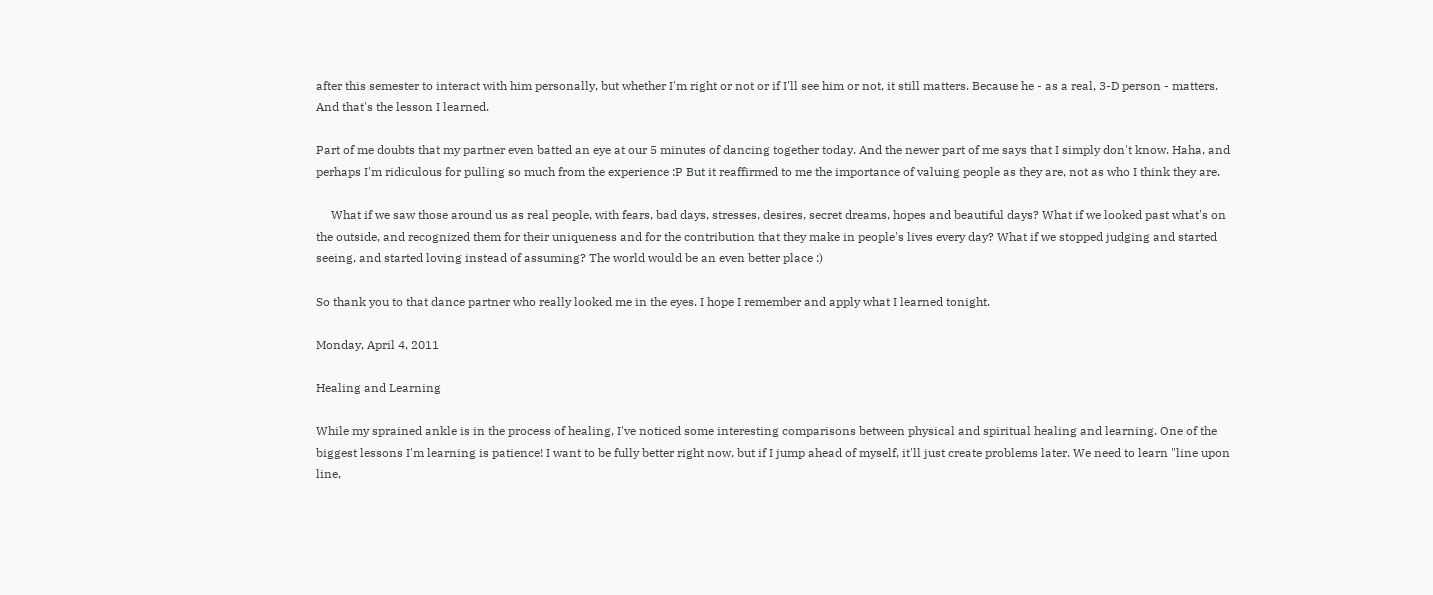after this semester to interact with him personally, but whether I'm right or not or if I'll see him or not, it still matters. Because he - as a real, 3-D person - matters. And that's the lesson I learned.

Part of me doubts that my partner even batted an eye at our 5 minutes of dancing together today. And the newer part of me says that I simply don't know. Haha, and perhaps I'm ridiculous for pulling so much from the experience :P But it reaffirmed to me the importance of valuing people as they are, not as who I think they are.

     What if we saw those around us as real people, with fears, bad days, stresses, desires, secret dreams, hopes and beautiful days? What if we looked past what's on the outside, and recognized them for their uniqueness and for the contribution that they make in people's lives every day? What if we stopped judging and started seeing, and started loving instead of assuming? The world would be an even better place :)

So thank you to that dance partner who really looked me in the eyes. I hope I remember and apply what I learned tonight.

Monday, April 4, 2011

Healing and Learning

While my sprained ankle is in the process of healing, I've noticed some interesting comparisons between physical and spiritual healing and learning. One of the biggest lessons I'm learning is patience! I want to be fully better right now, but if I jump ahead of myself, it'll just create problems later. We need to learn "line upon line,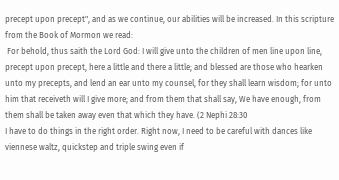precept upon precept", and as we continue, our abilities will be increased. In this scripture from the Book of Mormon we read:
 For behold, thus saith the Lord God: I will give unto the children of men line upon line, precept upon precept, here a little and there a little; and blessed are those who hearken unto my precepts, and lend an ear unto my counsel, for they shall learn wisdom; for unto him that receiveth will I give more; and from them that shall say, We have enough, from them shall be taken away even that which they have. (2 Nephi 28:30
I have to do things in the right order. Right now, I need to be careful with dances like viennese waltz, quickstep and triple swing even if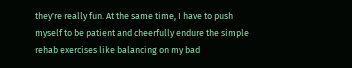they're really fun. At the same time, I have to push myself to be patient and cheerfully endure the simple rehab exercises like balancing on my bad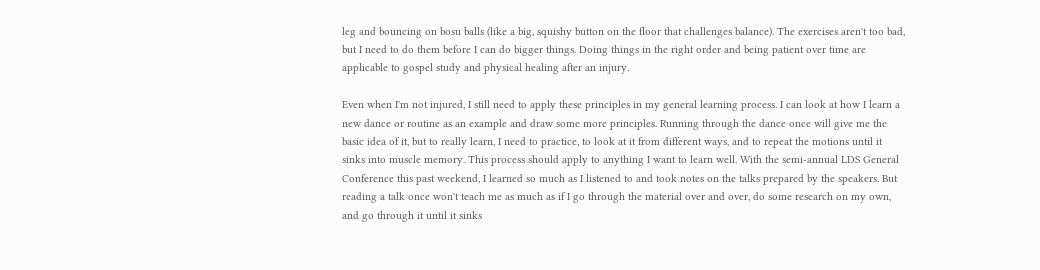leg and bouncing on bosu balls (like a big, squishy button on the floor that challenges balance). The exercises aren't too bad, but I need to do them before I can do bigger things. Doing things in the right order and being patient over time are applicable to gospel study and physical healing after an injury.

Even when I'm not injured, I still need to apply these principles in my general learning process. I can look at how I learn a new dance or routine as an example and draw some more principles. Running through the dance once will give me the basic idea of it, but to really learn, I need to practice, to look at it from different ways, and to repeat the motions until it sinks into muscle memory. This process should apply to anything I want to learn well. With the semi-annual LDS General Conference this past weekend, I learned so much as I listened to and took notes on the talks prepared by the speakers. But reading a talk once won't teach me as much as if I go through the material over and over, do some research on my own, and go through it until it sinks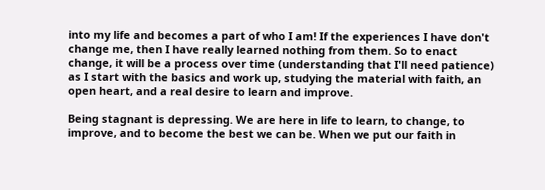into my life and becomes a part of who I am! If the experiences I have don't change me, then I have really learned nothing from them. So to enact change, it will be a process over time (understanding that I'll need patience) as I start with the basics and work up, studying the material with faith, an open heart, and a real desire to learn and improve.

Being stagnant is depressing. We are here in life to learn, to change, to improve, and to become the best we can be. When we put our faith in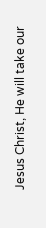Jesus Christ, He will take our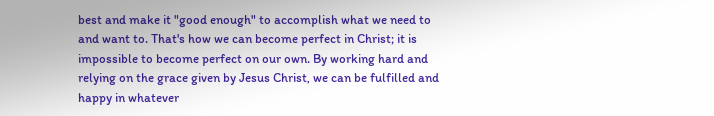best and make it "good enough" to accomplish what we need to and want to. That's how we can become perfect in Christ; it is impossible to become perfect on our own. By working hard and relying on the grace given by Jesus Christ, we can be fulfilled and happy in whatever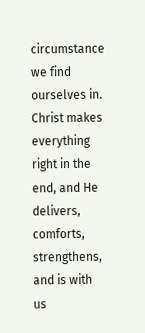circumstance we find ourselves in. Christ makes everything right in the end, and He delivers, comforts, strengthens, and is with us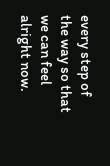every step of the way so that we can feel alright now.